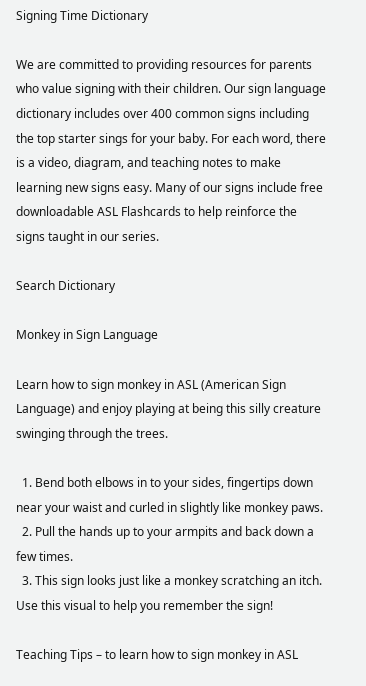Signing Time Dictionary

We are committed to providing resources for parents who value signing with their children. Our sign language dictionary includes over 400 common signs including the top starter sings for your baby. For each word, there is a video, diagram, and teaching notes to make learning new signs easy. Many of our signs include free downloadable ASL Flashcards to help reinforce the signs taught in our series.

Search Dictionary

Monkey in Sign Language

Learn how to sign monkey in ASL (American Sign Language) and enjoy playing at being this silly creature swinging through the trees.

  1. Bend both elbows in to your sides, fingertips down near your waist and curled in slightly like monkey paws.
  2. Pull the hands up to your armpits and back down a few times.
  3. This sign looks just like a monkey scratching an itch. Use this visual to help you remember the sign!

Teaching Tips – to learn how to sign monkey in ASL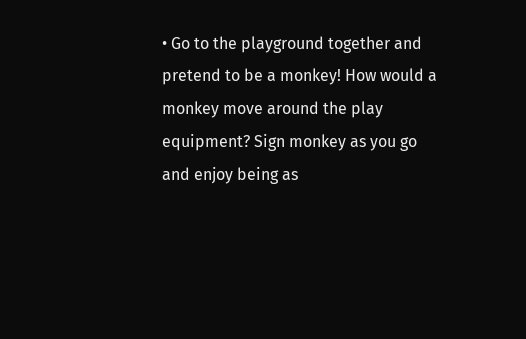• Go to the playground together and pretend to be a monkey! How would a monkey move around the play equipment? Sign monkey as you go and enjoy being as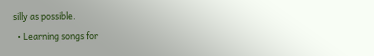silly as possible.
  • Learning songs for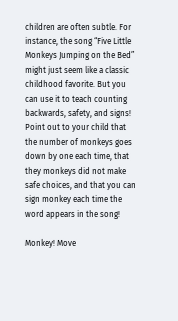children are often subtle. For instance, the song “Five Little Monkeys Jumping on the Bed” might just seem like a classic childhood favorite. But you can use it to teach counting backwards, safety, and signs! Point out to your child that the number of monkeys goes down by one each time, that they monkeys did not make safe choices, and that you can sign monkey each time the word appears in the song!

Monkey! Move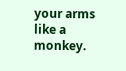your arms like a monkey.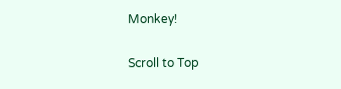Monkey!

Scroll to Top